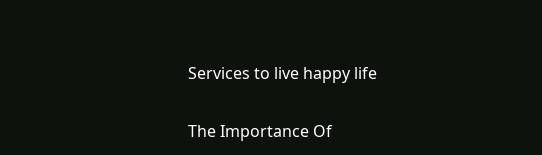Services to live happy life

The Importance Of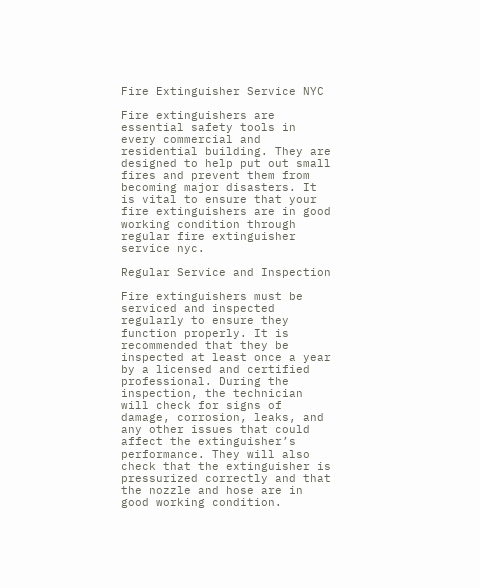Fire Extinguisher Service NYC

Fire extinguishers are essential safety tools in every commercial and residential building. They are designed to help put out small fires and prevent them from becoming major disasters. It is vital to ensure that your fire extinguishers are in good working condition through regular fire extinguisher service nyc.

Regular Service and Inspection

Fire extinguishers must be serviced and inspected regularly to ensure they function properly. It is recommended that they be inspected at least once a year by a licensed and certified professional. During the inspection, the technician will check for signs of damage, corrosion, leaks, and any other issues that could affect the extinguisher’s performance. They will also check that the extinguisher is pressurized correctly and that the nozzle and hose are in good working condition.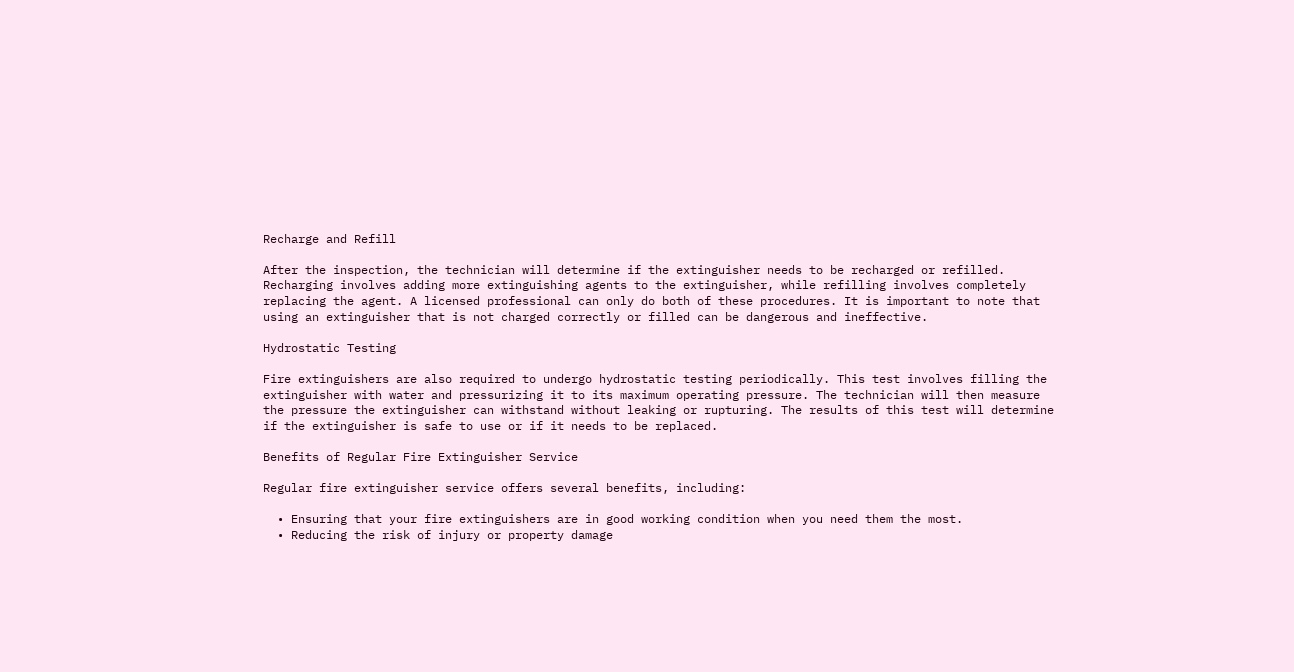Recharge and Refill

After the inspection, the technician will determine if the extinguisher needs to be recharged or refilled. Recharging involves adding more extinguishing agents to the extinguisher, while refilling involves completely replacing the agent. A licensed professional can only do both of these procedures. It is important to note that using an extinguisher that is not charged correctly or filled can be dangerous and ineffective.

Hydrostatic Testing

Fire extinguishers are also required to undergo hydrostatic testing periodically. This test involves filling the extinguisher with water and pressurizing it to its maximum operating pressure. The technician will then measure the pressure the extinguisher can withstand without leaking or rupturing. The results of this test will determine if the extinguisher is safe to use or if it needs to be replaced.

Benefits of Regular Fire Extinguisher Service

Regular fire extinguisher service offers several benefits, including:

  • Ensuring that your fire extinguishers are in good working condition when you need them the most.
  • Reducing the risk of injury or property damage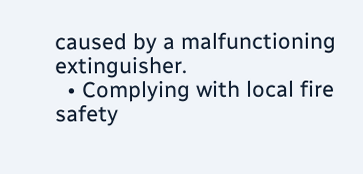caused by a malfunctioning extinguisher.
  • Complying with local fire safety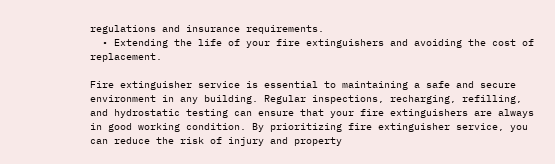regulations and insurance requirements.
  • Extending the life of your fire extinguishers and avoiding the cost of replacement.

Fire extinguisher service is essential to maintaining a safe and secure environment in any building. Regular inspections, recharging, refilling, and hydrostatic testing can ensure that your fire extinguishers are always in good working condition. By prioritizing fire extinguisher service, you can reduce the risk of injury and property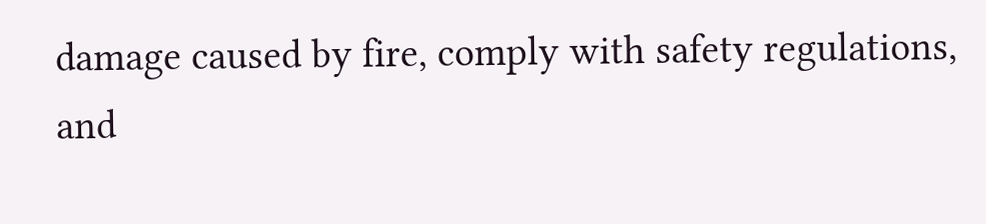damage caused by fire, comply with safety regulations, and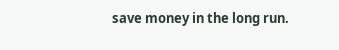save money in the long run.